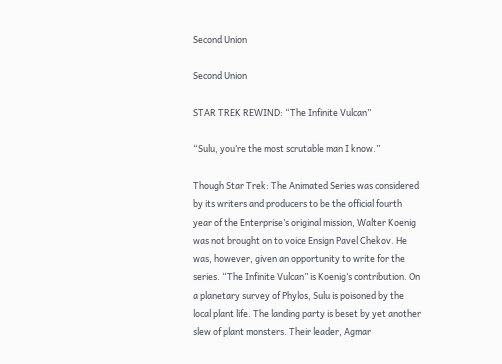Second Union

Second Union

STAR TREK REWIND: “The Infinite Vulcan”

“Sulu, you’re the most scrutable man I know.”

Though Star Trek: The Animated Series was considered by its writers and producers to be the official fourth year of the Enterprise’s original mission, Walter Koenig was not brought on to voice Ensign Pavel Chekov. He was, however, given an opportunity to write for the series. “The Infinite Vulcan” is Koenig’s contribution. On a planetary survey of Phylos, Sulu is poisoned by the local plant life. The landing party is beset by yet another slew of plant monsters. Their leader, Agmar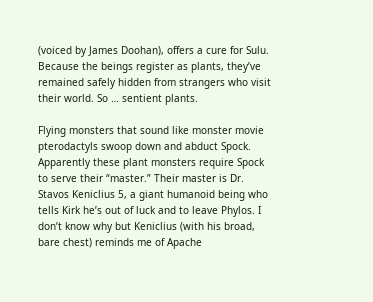(voiced by James Doohan), offers a cure for Sulu. Because the beings register as plants, they’ve remained safely hidden from strangers who visit their world. So … sentient plants.

Flying monsters that sound like monster movie pterodactyls swoop down and abduct Spock. Apparently these plant monsters require Spock to serve their “master.” Their master is Dr. Stavos Keniclius 5, a giant humanoid being who tells Kirk he’s out of luck and to leave Phylos. I don’t know why but Keniclius (with his broad, bare chest) reminds me of Apache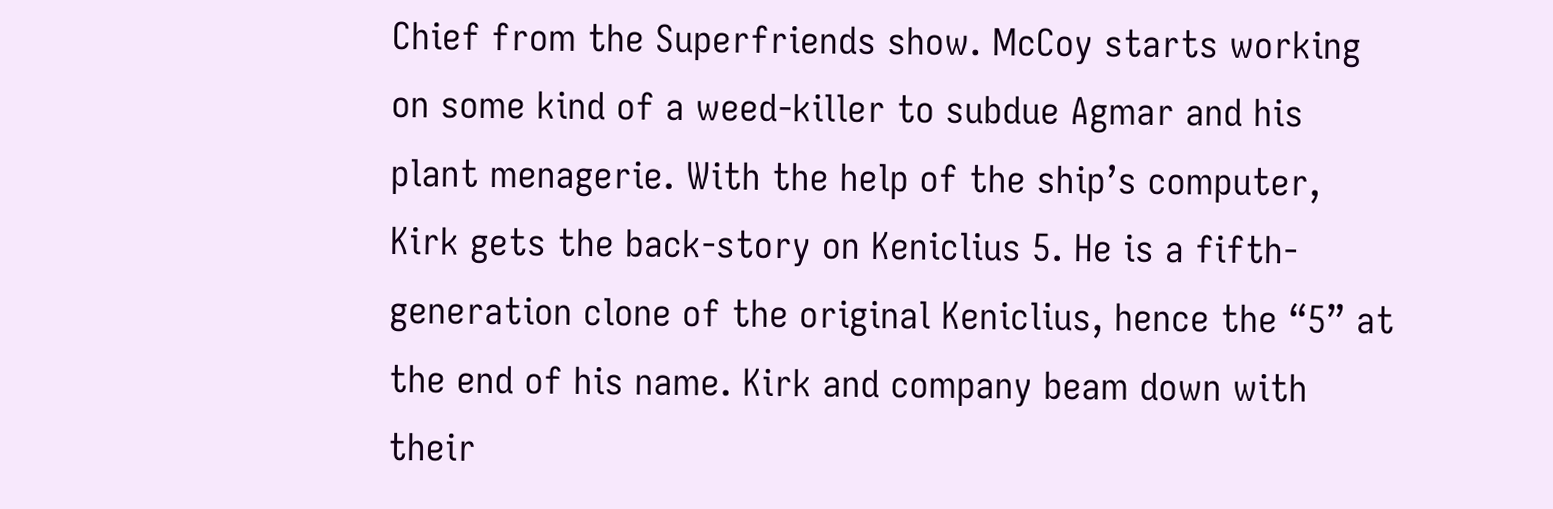Chief from the Superfriends show. McCoy starts working on some kind of a weed-killer to subdue Agmar and his plant menagerie. With the help of the ship’s computer, Kirk gets the back-story on Keniclius 5. He is a fifth-generation clone of the original Keniclius, hence the “5” at the end of his name. Kirk and company beam down with their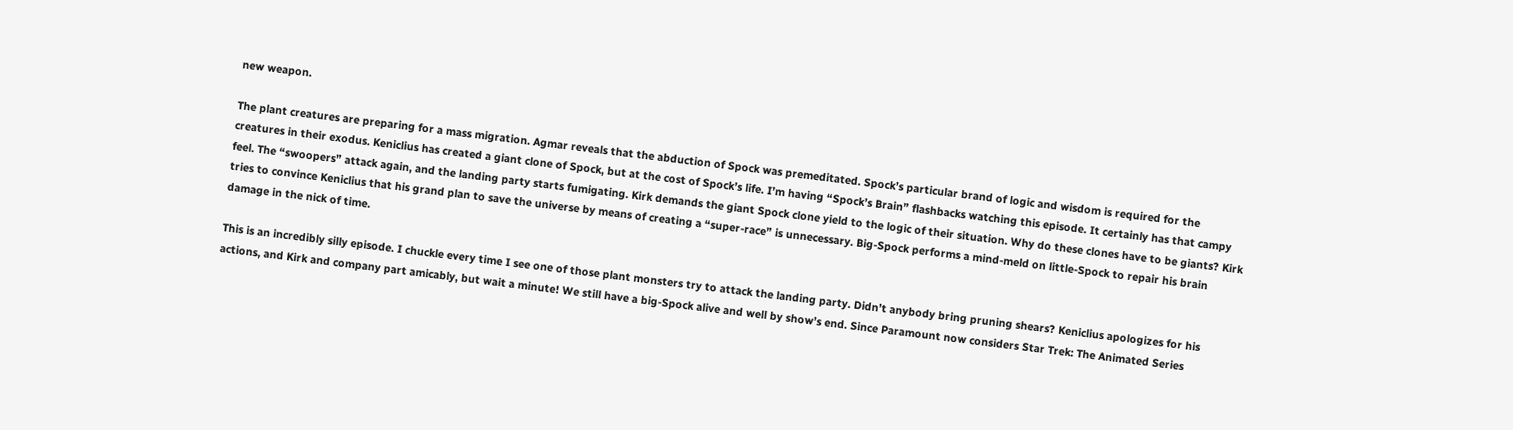new weapon.

The plant creatures are preparing for a mass migration. Agmar reveals that the abduction of Spock was premeditated. Spock’s particular brand of logic and wisdom is required for the creatures in their exodus. Keniclius has created a giant clone of Spock, but at the cost of Spock’s life. I’m having “Spock’s Brain” flashbacks watching this episode. It certainly has that campy feel. The “swoopers” attack again, and the landing party starts fumigating. Kirk demands the giant Spock clone yield to the logic of their situation. Why do these clones have to be giants? Kirk tries to convince Keniclius that his grand plan to save the universe by means of creating a “super-race” is unnecessary. Big-Spock performs a mind-meld on little-Spock to repair his brain damage in the nick of time.

This is an incredibly silly episode. I chuckle every time I see one of those plant monsters try to attack the landing party. Didn’t anybody bring pruning shears? Keniclius apologizes for his actions, and Kirk and company part amicably, but wait a minute! We still have a big-Spock alive and well by show’s end. Since Paramount now considers Star Trek: The Animated Series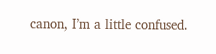canon, I’m a little confused.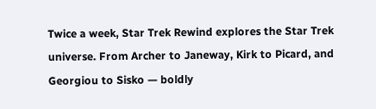Twice a week, Star Trek Rewind explores the Star Trek universe. From Archer to Janeway, Kirk to Picard, and Georgiou to Sisko — boldly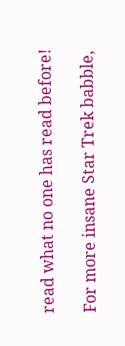read what no one has read before!

For more insane Star Trek babble,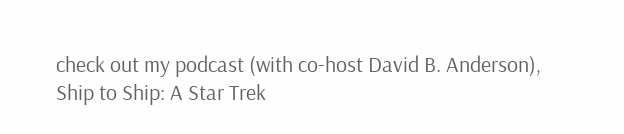check out my podcast (with co-host David B. Anderson), Ship to Ship: A Star Trek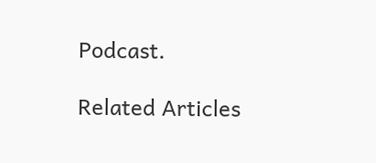Podcast.

Related Articles